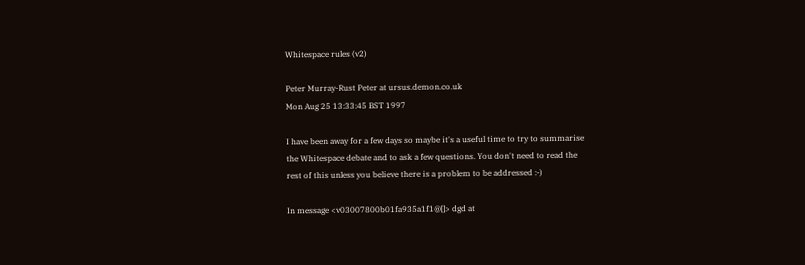Whitespace rules (v2)

Peter Murray-Rust Peter at ursus.demon.co.uk
Mon Aug 25 13:33:45 BST 1997

I have been away for a few days so maybe it's a useful time to try to summarise
the Whitespace debate and to ask a few questions. You don't need to read the
rest of this unless you believe there is a problem to be addressed :-)

In message <v03007800b01fa935a1f1@[]> dgd at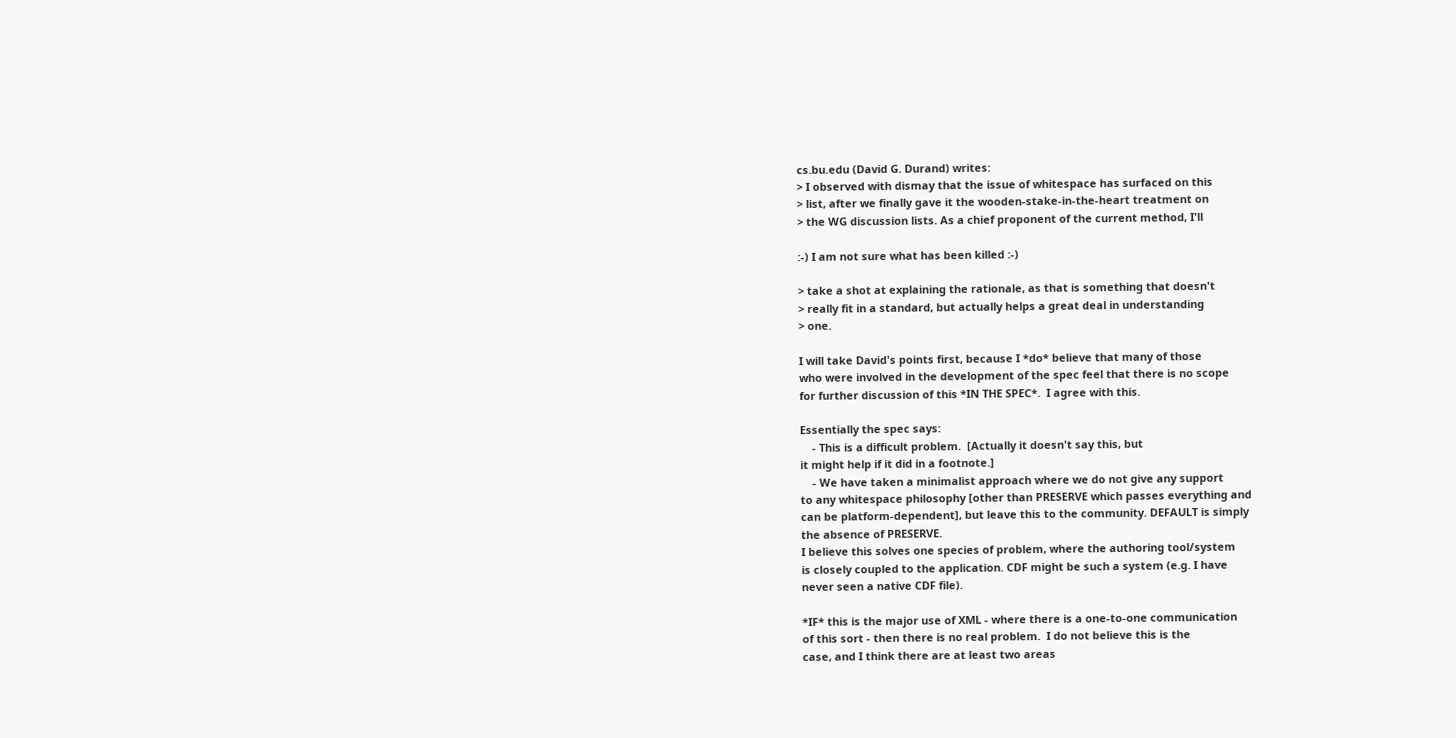cs.bu.edu (David G. Durand) writes:
> I observed with dismay that the issue of whitespace has surfaced on this
> list, after we finally gave it the wooden-stake-in-the-heart treatment on
> the WG discussion lists. As a chief proponent of the current method, I'll

:-) I am not sure what has been killed :-)

> take a shot at explaining the rationale, as that is something that doesn't
> really fit in a standard, but actually helps a great deal in understanding
> one.

I will take David's points first, because I *do* believe that many of those
who were involved in the development of the spec feel that there is no scope
for further discussion of this *IN THE SPEC*.  I agree with this.

Essentially the spec says:
    - This is a difficult problem.  [Actually it doesn't say this, but
it might help if it did in a footnote.]
    - We have taken a minimalist approach where we do not give any support
to any whitespace philosophy [other than PRESERVE which passes everything and
can be platform-dependent], but leave this to the community. DEFAULT is simply
the absence of PRESERVE.
I believe this solves one species of problem, where the authoring tool/system
is closely coupled to the application. CDF might be such a system (e.g. I have
never seen a native CDF file).

*IF* this is the major use of XML - where there is a one-to-one communication
of this sort - then there is no real problem.  I do not believe this is the
case, and I think there are at least two areas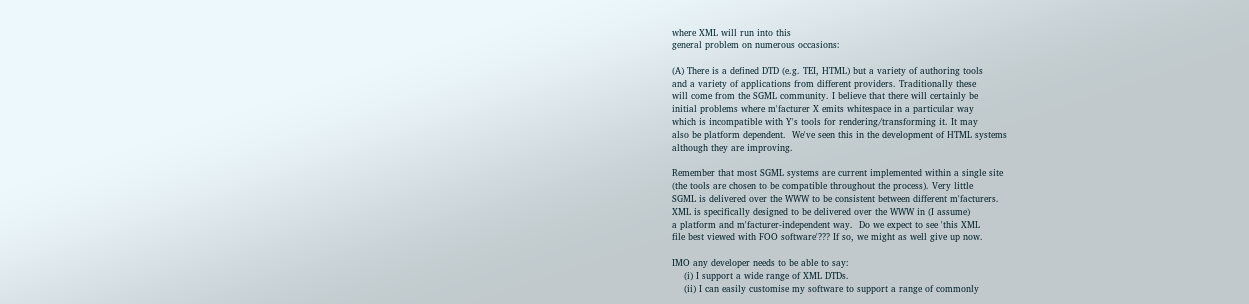where XML will run into this
general problem on numerous occasions:

(A) There is a defined DTD (e.g. TEI, HTML) but a variety of authoring tools
and a variety of applications from different providers. Traditionally these
will come from the SGML community. I believe that there will certainly be
initial problems where m'facturer X emits whitespace in a particular way
which is incompatible with Y's tools for rendering/transforming it. It may
also be platform dependent.  We've seen this in the development of HTML systems
although they are improving.

Remember that most SGML systems are current implemented within a single site
(the tools are chosen to be compatible throughout the process). Very little
SGML is delivered over the WWW to be consistent between different m'facturers.
XML is specifically designed to be delivered over the WWW in (I assume)
a platform and m'facturer-independent way.  Do we expect to see 'this XML
file best viewed with FOO software'??? If so, we might as well give up now.

IMO any developer needs to be able to say:
    (i) I support a wide range of XML DTDs.
    (ii) I can easily customise my software to support a range of commonly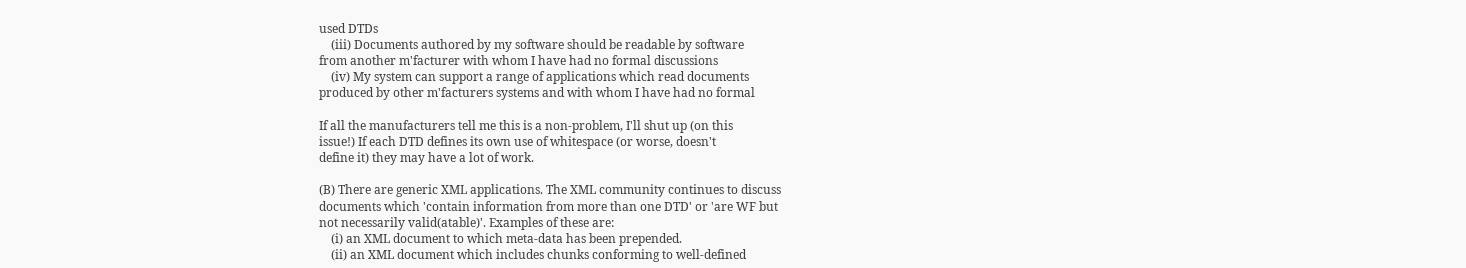used DTDs
    (iii) Documents authored by my software should be readable by software
from another m'facturer with whom I have had no formal discussions
    (iv) My system can support a range of applications which read documents
produced by other m'facturers systems and with whom I have had no formal

If all the manufacturers tell me this is a non-problem, I'll shut up (on this
issue!) If each DTD defines its own use of whitespace (or worse, doesn't
define it) they may have a lot of work.

(B) There are generic XML applications. The XML community continues to discuss
documents which 'contain information from more than one DTD' or 'are WF but
not necessarily valid(atable)'. Examples of these are:
    (i) an XML document to which meta-data has been prepended.
    (ii) an XML document which includes chunks conforming to well-defined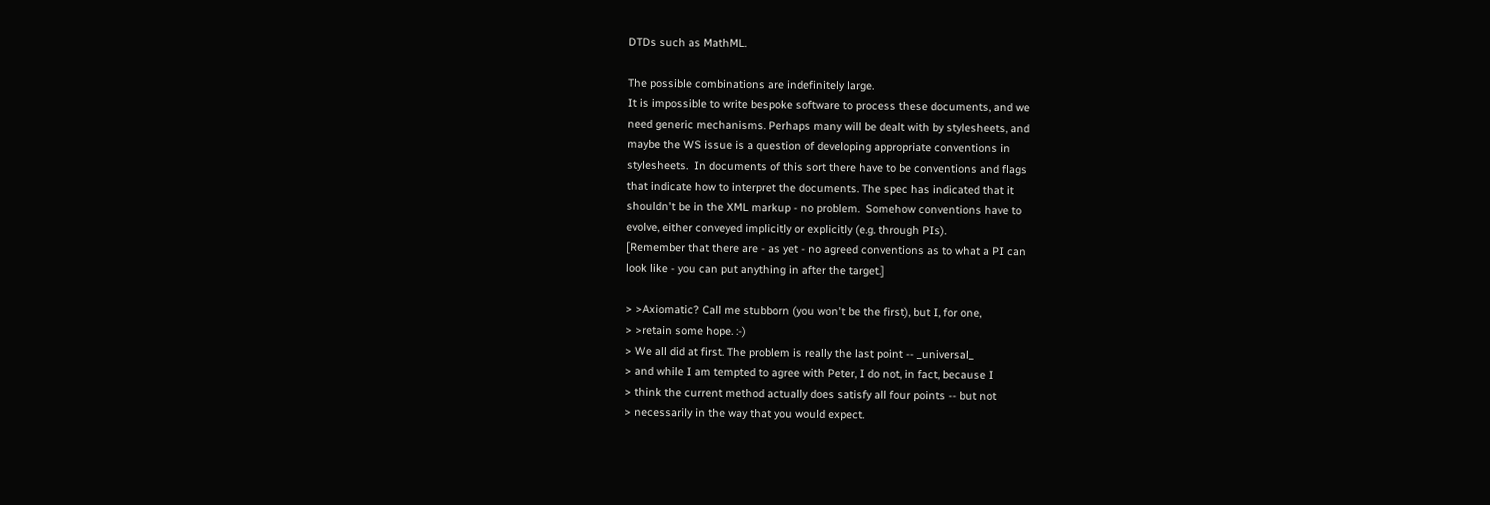DTDs such as MathML.

The possible combinations are indefinitely large.
It is impossible to write bespoke software to process these documents, and we
need generic mechanisms. Perhaps many will be dealt with by stylesheets, and
maybe the WS issue is a question of developing appropriate conventions in
stylesheets.  In documents of this sort there have to be conventions and flags
that indicate how to interpret the documents. The spec has indicated that it
shouldn't be in the XML markup - no problem.  Somehow conventions have to
evolve, either conveyed implicitly or explicitly (e.g. through PIs).
[Remember that there are - as yet - no agreed conventions as to what a PI can
look like - you can put anything in after the target.]

> >Axiomatic? Call me stubborn (you won't be the first), but I, for one,
> >retain some hope. :-)
> We all did at first. The problem is really the last point -- _universal_
> and while I am tempted to agree with Peter, I do not, in fact, because I
> think the current method actually does satisfy all four points -- but not
> necessarily in the way that you would expect.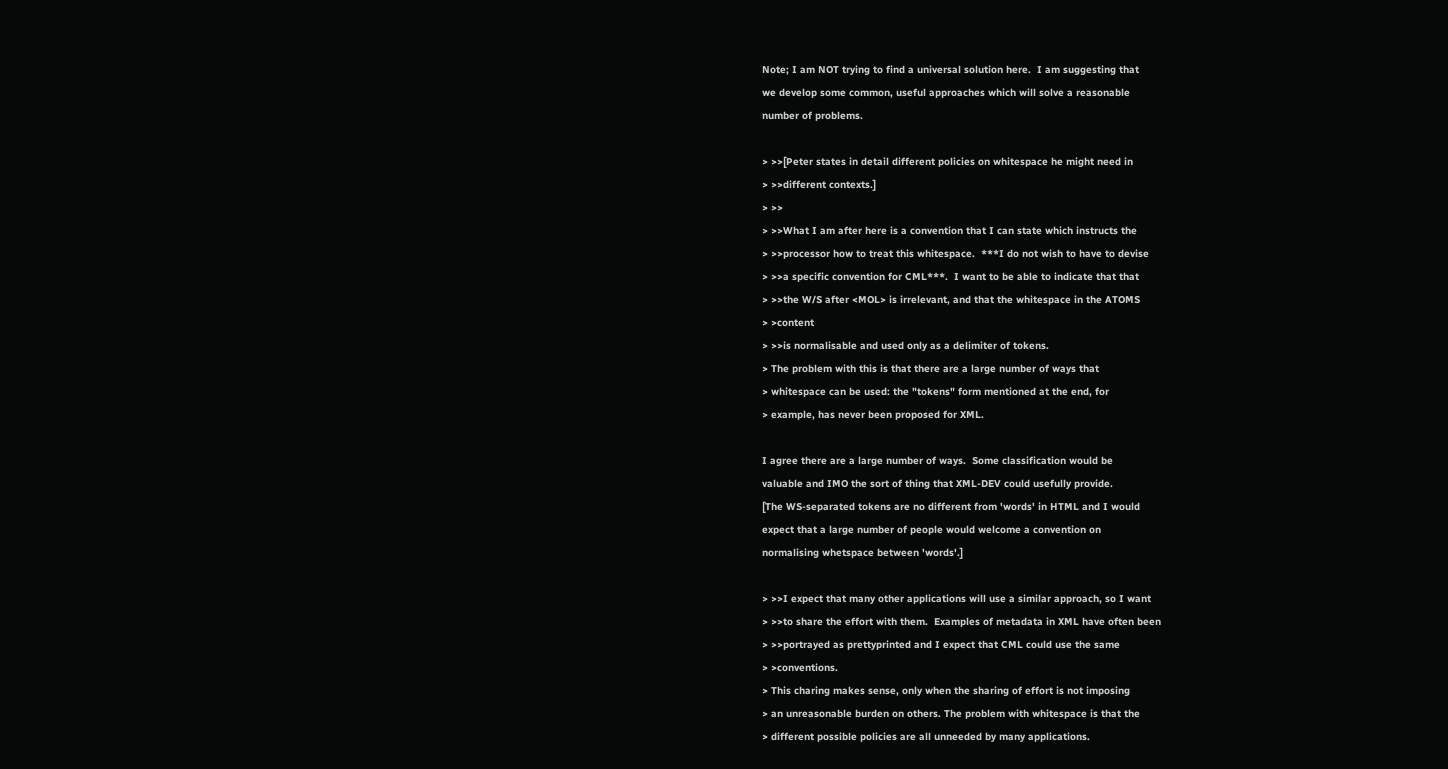Note; I am NOT trying to find a universal solution here.  I am suggesting that
we develop some common, useful approaches which will solve a reasonable
number of problems.

> >>[Peter states in detail different policies on whitespace he might need in
> >>different contexts.]
> >>
> >>What I am after here is a convention that I can state which instructs the
> >>processor how to treat this whitespace.  ***I do not wish to have to devise
> >>a specific convention for CML***.  I want to be able to indicate that that
> >>the W/S after <MOL> is irrelevant, and that the whitespace in the ATOMS
> >content
> >>is normalisable and used only as a delimiter of tokens.
> The problem with this is that there are a large number of ways that
> whitespace can be used: the "tokens" form mentioned at the end, for
> example, has never been proposed for XML.

I agree there are a large number of ways.  Some classification would be
valuable and IMO the sort of thing that XML-DEV could usefully provide.
[The WS-separated tokens are no different from 'words' in HTML and I would
expect that a large number of people would welcome a convention on
normalising whetspace between 'words'.]

> >>I expect that many other applications will use a similar approach, so I want
> >>to share the effort with them.  Examples of metadata in XML have often been
> >>portrayed as prettyprinted and I expect that CML could use the same
> >conventions.
> This charing makes sense, only when the sharing of effort is not imposing
> an unreasonable burden on others. The problem with whitespace is that the
> different possible policies are all unneeded by many applications.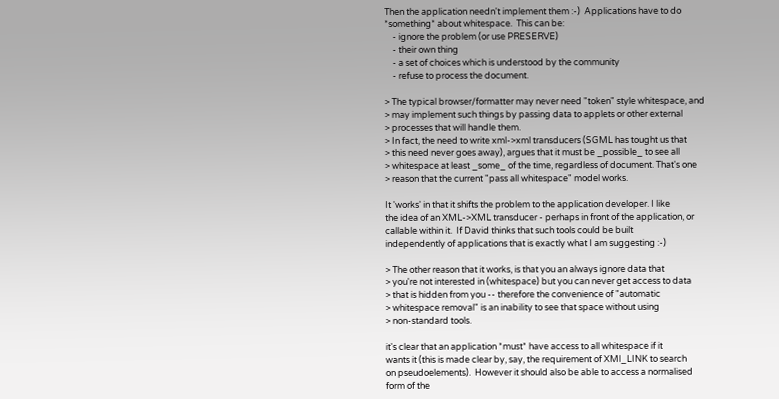Then the application needn't implement them :-)  Applications have to do
*something* about whitespace.  This can be:
    - ignore the problem (or use PRESERVE)
    - their own thing
    - a set of choices which is understood by the community
    - refuse to process the document.

> The typical browser/formatter may never need "token" style whitespace, and
> may implement such things by passing data to applets or other external
> processes that will handle them.
> In fact, the need to write xml->xml transducers (SGML has tought us that
> this need never goes away), argues that it must be _possible_ to see all
> whitespace at least _some_ of the time, regardless of document. That's one
> reason that the current "pass all whitespace" model works.

It 'works' in that it shifts the problem to the application developer. I like
the idea of an XML->XML transducer - perhaps in front of the application, or
callable within it.  If David thinks that such tools could be built
independently of applications that is exactly what I am suggesting :-)

> The other reason that it works, is that you an always ignore data that
> you're not interested in (whitespace) but you can never get access to data
> that is hidden from you -- therefore the convenience of "automatic
> whitespace removal" is an inability to see that space without using
> non-standard tools.

it's clear that an application *must* have access to all whitespace if it
wants it (this is made clear by, say, the requirement of XMl_LINK to search
on pseudoelements).  However it should also be able to access a normalised
form of the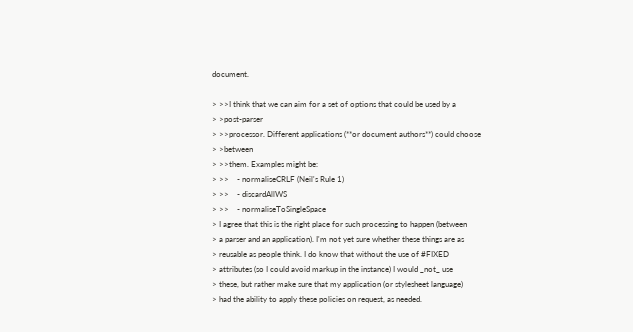document.

> >>I think that we can aim for a set of options that could be used by a
> >post-parser
> >>processor. Different applications (**or document authors**) could choose
> >between
> >>them. Examples might be:
> >>    - normaliseCRLF (Neil's Rule 1)
> >>    - discardAllWS
> >>    - normaliseToSingleSpace
> I agree that this is the right place for such processing to happen (between
> a parser and an application). I'm not yet sure whether these things are as
> reusable as people think. I do know that without the use of #FIXED
> attributes (so I could avoid markup in the instance) I would _not_ use
> these, but rather make sure that my application (or stylesheet language)
> had the ability to apply these policies on request, as needed.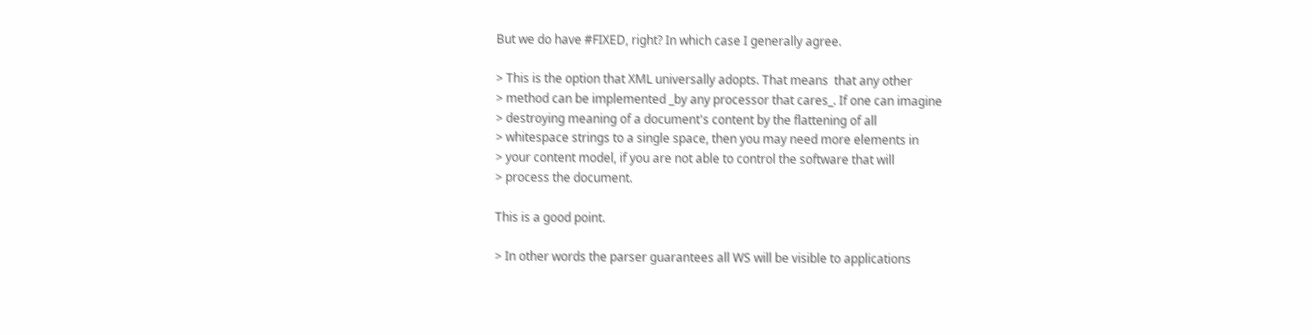But we do have #FIXED, right? In which case I generally agree.

> This is the option that XML universally adopts. That means  that any other
> method can be implemented _by any processor that cares_. If one can imagine
> destroying meaning of a document's content by the flattening of all
> whitespace strings to a single space, then you may need more elements in
> your content model, if you are not able to control the software that will
> process the document.

This is a good point.

> In other words the parser guarantees all WS will be visible to applications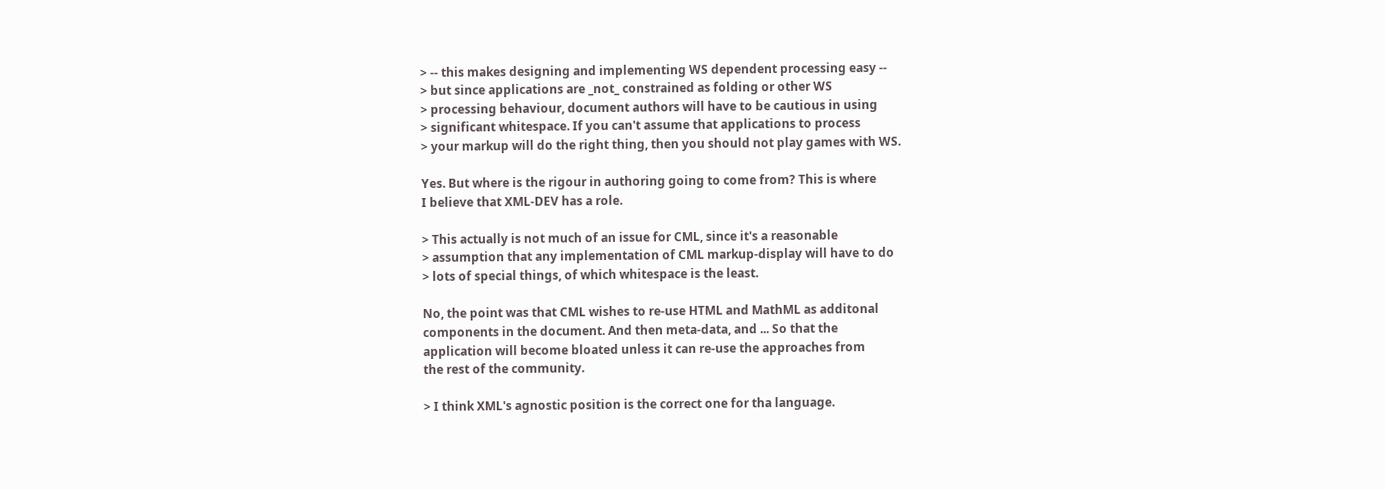> -- this makes designing and implementing WS dependent processing easy --
> but since applications are _not_ constrained as folding or other WS
> processing behaviour, document authors will have to be cautious in using
> significant whitespace. If you can't assume that applications to process
> your markup will do the right thing, then you should not play games with WS.

Yes. But where is the rigour in authoring going to come from? This is where
I believe that XML-DEV has a role.

> This actually is not much of an issue for CML, since it's a reasonable
> assumption that any implementation of CML markup-display will have to do
> lots of special things, of which whitespace is the least.

No, the point was that CML wishes to re-use HTML and MathML as additonal
components in the document. And then meta-data, and ... So that the
application will become bloated unless it can re-use the approaches from
the rest of the community.

> I think XML's agnostic position is the correct one for tha language.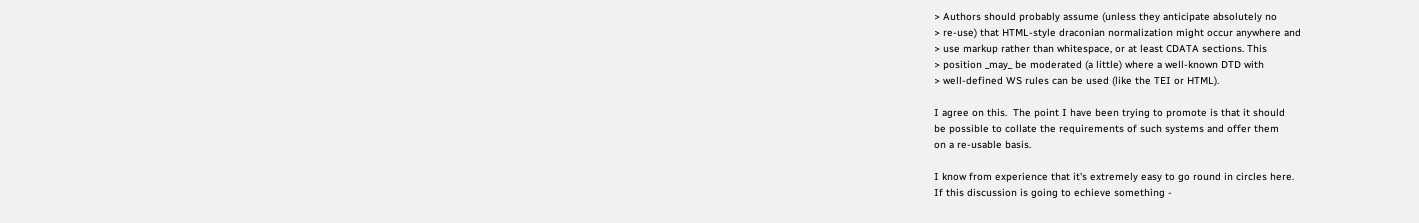> Authors should probably assume (unless they anticipate absolutely no
> re-use) that HTML-style draconian normalization might occur anywhere and
> use markup rather than whitespace, or at least CDATA sections. This
> position _may_ be moderated (a little) where a well-known DTD with
> well-defined WS rules can be used (like the TEI or HTML).

I agree on this.  The point I have been trying to promote is that it should
be possible to collate the requirements of such systems and offer them
on a re-usable basis.

I know from experience that it's extremely easy to go round in circles here.
If this discussion is going to echieve something -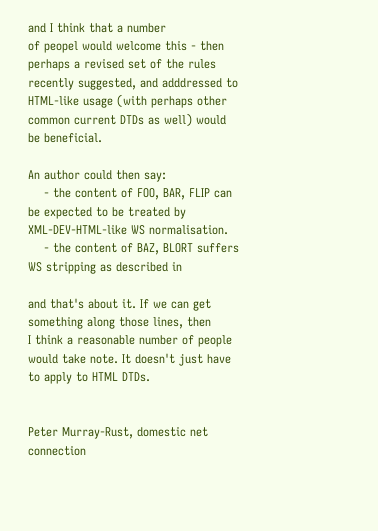and I think that a number
of peopel would welcome this - then perhaps a revised set of the rules
recently suggested, and adddressed to HTML-like usage (with perhaps other
common current DTDs as well) would be beneficial.

An author could then say:
    - the content of FOO, BAR, FLIP can be expected to be treated by
XML-DEV-HTML-like WS normalisation.
    - the content of BAZ, BLORT suffers WS stripping as described in

and that's about it. If we can get something along those lines, then
I think a reasonable number of people would take note. It doesn't just have
to apply to HTML DTDs.


Peter Murray-Rust, domestic net connection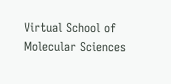Virtual School of Molecular Sciences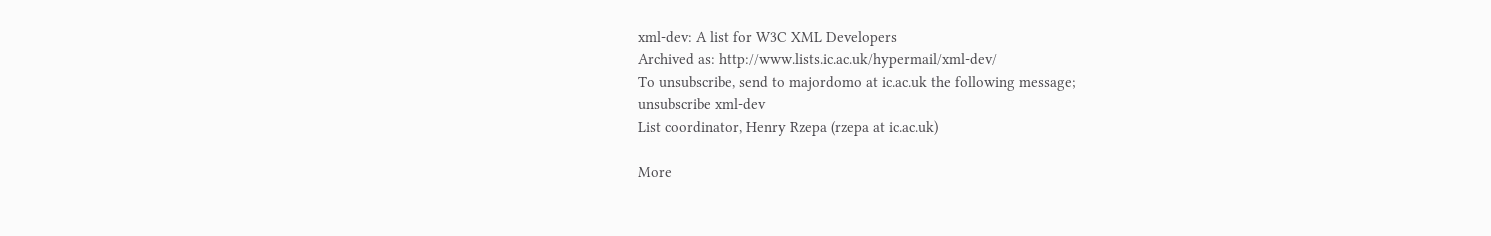xml-dev: A list for W3C XML Developers
Archived as: http://www.lists.ic.ac.uk/hypermail/xml-dev/
To unsubscribe, send to majordomo at ic.ac.uk the following message;
unsubscribe xml-dev
List coordinator, Henry Rzepa (rzepa at ic.ac.uk)

More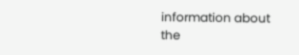information about the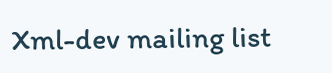Xml-dev mailing list